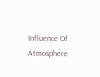Influence Of Atmosphere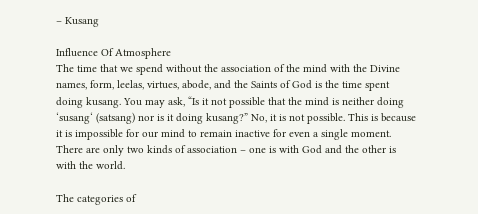– Kusang

Influence Of Atmosphere
The time that we spend without the association of the mind with the Divine names, form, leelas, virtues, abode, and the Saints of God is the time spent doing kusang. You may ask, “Is it not possible that the mind is neither doing ‘susang‘ (satsang) nor is it doing kusang?” No, it is not possible. This is because it is impossible for our mind to remain inactive for even a single moment. There are only two kinds of association – one is with God and the other is with the world.

The categories of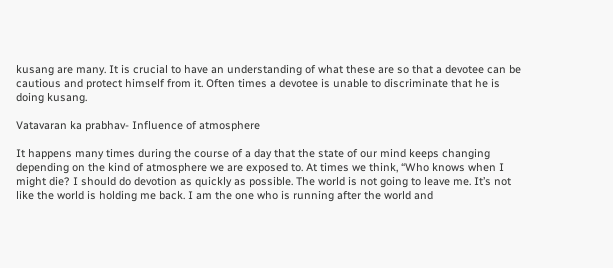kusang are many. It is crucial to have an understanding of what these are so that a devotee can be cautious and protect himself from it. Often times a devotee is unable to discriminate that he is doing kusang.

Vatavaran ka prabhav- Influence of atmosphere

It happens many times during the course of a day that the state of our mind keeps changing depending on the kind of atmosphere we are exposed to. At times we think, “Who knows when I might die? I should do devotion as quickly as possible. The world is not going to leave me. It’s not like the world is holding me back. I am the one who is running after the world and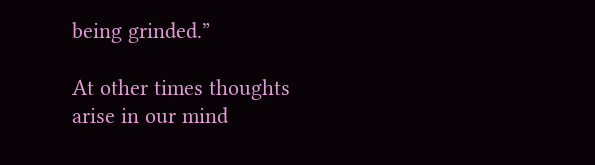being grinded.”

At other times thoughts arise in our mind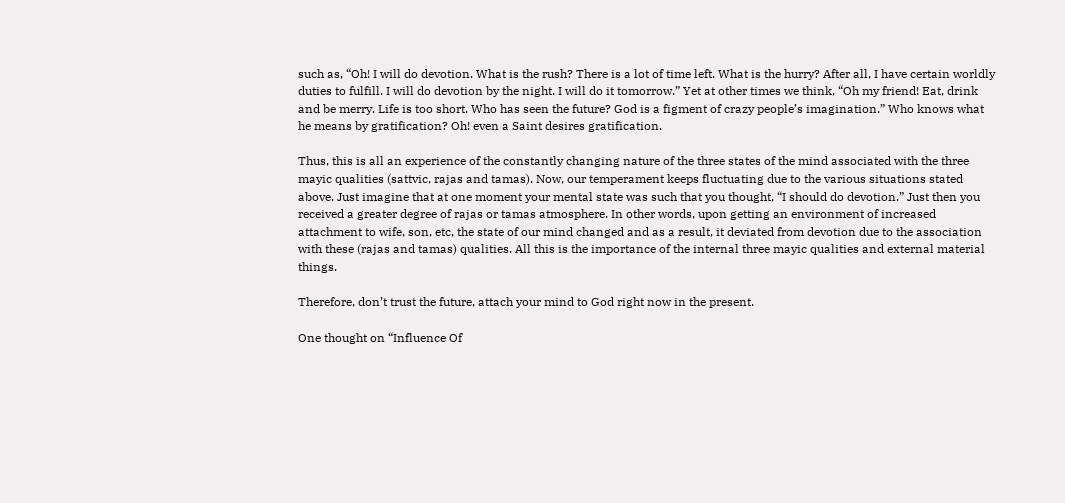such as, “Oh! I will do devotion. What is the rush? There is a lot of time left. What is the hurry? After all, I have certain worldly duties to fulfill. I will do devotion by the night. I will do it tomorrow.” Yet at other times we think, “Oh my friend! Eat, drink and be merry. Life is too short. Who has seen the future? God is a figment of crazy people’s imagination.” Who knows what he means by gratification? Oh! even a Saint desires gratification.

Thus, this is all an experience of the constantly changing nature of the three states of the mind associated with the three mayic qualities (sattvic, rajas and tamas). Now, our temperament keeps fluctuating due to the various situations stated above. Just imagine that at one moment your mental state was such that you thought, “I should do devotion.” Just then you received a greater degree of rajas or tamas atmosphere. In other words, upon getting an environment of increased attachment to wife, son, etc, the state of our mind changed and as a result, it deviated from devotion due to the association with these (rajas and tamas) qualities. All this is the importance of the internal three mayic qualities and external material things.

Therefore, don’t trust the future, attach your mind to God right now in the present.

One thought on “Influence Of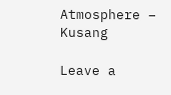Atmosphere – Kusang

Leave a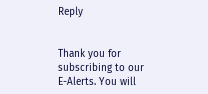Reply


Thank you for subscribing to our E-Alerts. You will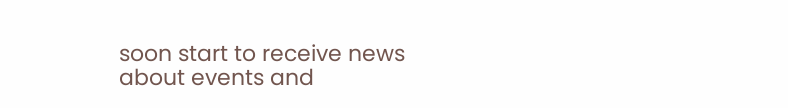soon start to receive news about events and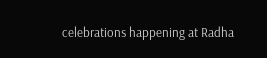celebrations happening at Radha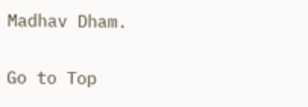Madhav Dham.

Go to Top